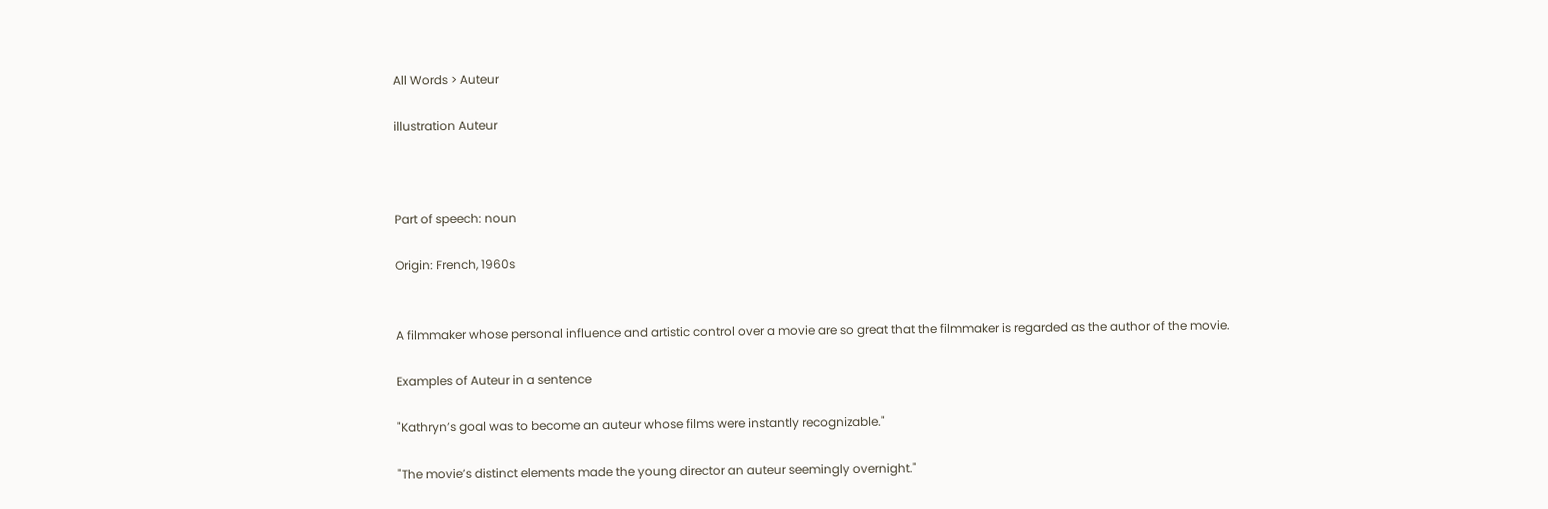All Words > Auteur

illustration Auteur



Part of speech: noun

Origin: French, 1960s


A filmmaker whose personal influence and artistic control over a movie are so great that the filmmaker is regarded as the author of the movie.

Examples of Auteur in a sentence

"Kathryn’s goal was to become an auteur whose films were instantly recognizable."

"The movie’s distinct elements made the young director an auteur seemingly overnight."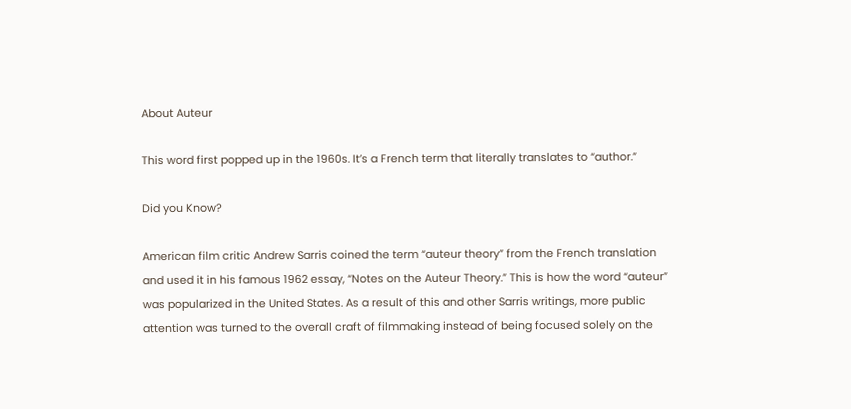About Auteur

This word first popped up in the 1960s. It’s a French term that literally translates to “author.”

Did you Know?

American film critic Andrew Sarris coined the term “auteur theory” from the French translation and used it in his famous 1962 essay, “Notes on the Auteur Theory.” This is how the word “auteur” was popularized in the United States. As a result of this and other Sarris writings, more public attention was turned to the overall craft of filmmaking instead of being focused solely on the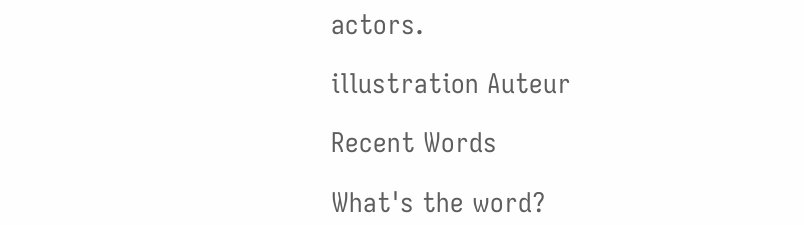actors.

illustration Auteur

Recent Words

What's the word?